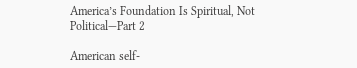America’s Foundation Is Spiritual, Not Political—Part 2

American self-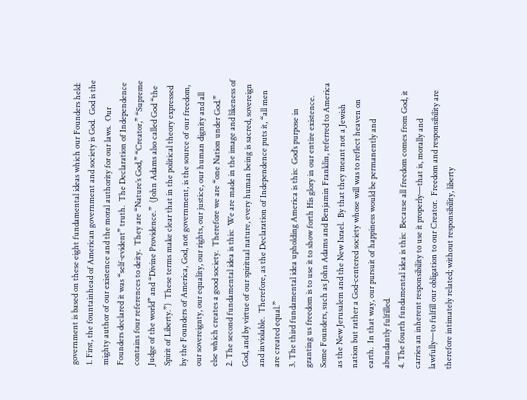government is based on these eight fundamental ideas which our Founders held:
1. First, the fountainhead of American government and society is God.  God is the mighty author of our existence and the moral authority for our laws.  Our Founders declared it was “self-evident” truth.  The Declaration of Independence contains four references to deity.  They are “Nature’s God,” “Creator,” “Supreme Judge of the world” and “Divine Providence.”  (John Adams also called God “the Spirit of Liberty.”)  These terms make clear that in the political theory expressed by the Founders of America, God, not government, is the source of our freedom, our sovereignty, our equality, our rights, our justice, our human dignity and all else which creates a good society.  Therefore we are “one Nation under God.”
2. The second fundamental idea is this:  We are made in the image and likeness of God, and by virtue of our spiritual nature, every human being is sacred, sovereign and inviolable.  Therefore, as the Declaration of Independence puts it, “all men are created equal.”
3. The third fundamental idea upholding America is this:  God’s purpose in granting us freedom is to use it to show forth His glory in our entire existence.  Some Founders, such as John Adams and Benjamin Franklin, referred to America as the New Jerusalem and the New Israel.  By that they meant not a Jewish nation but rather a God-centered society whose will was to reflect heaven on earth.  In that way, our pursuit of happiness would be permanently and abundantly fulfilled.
4. The fourth fundamental idea is this:  Because all freedom comes from God, it carries an inherent responsibility to use it properly—that is, morally and lawfully—to fulfill our obligation to our Creator.  Freedom and responsibility are therefore intimately related; without responsibility, liberty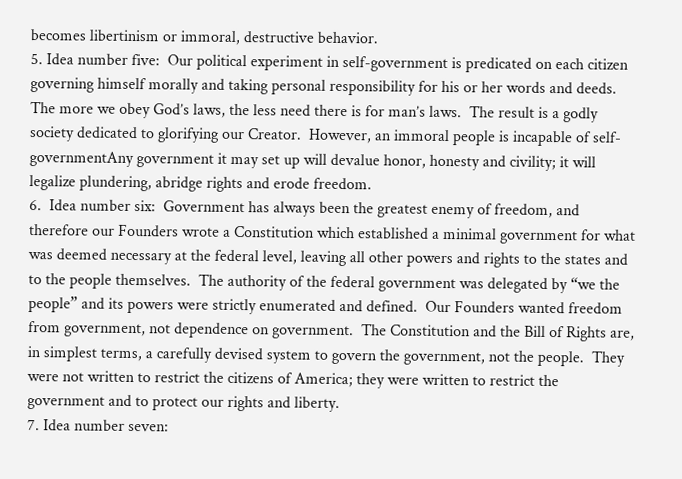becomes libertinism or immoral, destructive behavior.
5. Idea number five:  Our political experiment in self-government is predicated on each citizen governing himself morally and taking personal responsibility for his or her words and deeds.  The more we obey God’s laws, the less need there is for man’s laws.  The result is a godly society dedicated to glorifying our Creator.  However, an immoral people is incapable of self-governmentAny government it may set up will devalue honor, honesty and civility; it will legalize plundering, abridge rights and erode freedom.
6.  Idea number six:  Government has always been the greatest enemy of freedom, and therefore our Founders wrote a Constitution which established a minimal government for what was deemed necessary at the federal level, leaving all other powers and rights to the states and to the people themselves.  The authority of the federal government was delegated by “we the people” and its powers were strictly enumerated and defined.  Our Founders wanted freedom from government, not dependence on government.  The Constitution and the Bill of Rights are, in simplest terms, a carefully devised system to govern the government, not the people.  They were not written to restrict the citizens of America; they were written to restrict the government and to protect our rights and liberty.
7. Idea number seven: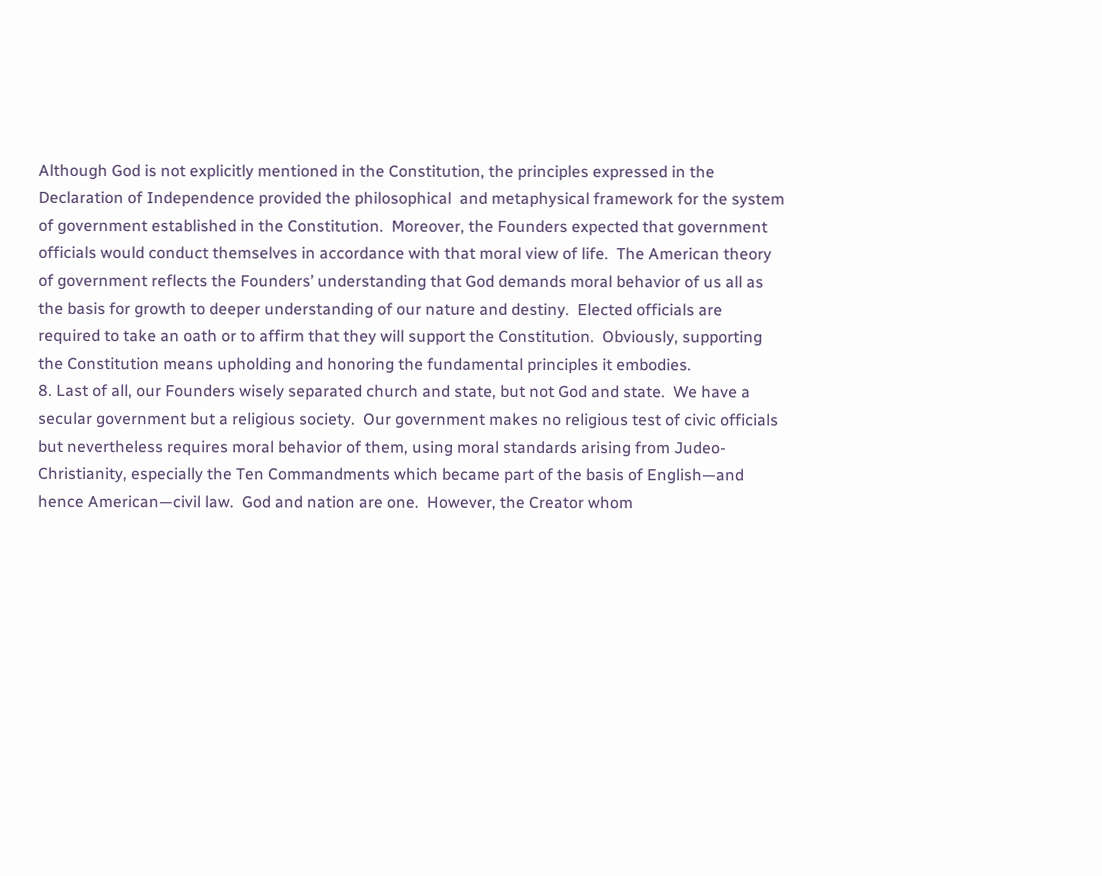Although God is not explicitly mentioned in the Constitution, the principles expressed in the Declaration of Independence provided the philosophical  and metaphysical framework for the system of government established in the Constitution.  Moreover, the Founders expected that government officials would conduct themselves in accordance with that moral view of life.  The American theory of government reflects the Founders’ understanding that God demands moral behavior of us all as the basis for growth to deeper understanding of our nature and destiny.  Elected officials are required to take an oath or to affirm that they will support the Constitution.  Obviously, supporting the Constitution means upholding and honoring the fundamental principles it embodies.
8. Last of all, our Founders wisely separated church and state, but not God and state.  We have a secular government but a religious society.  Our government makes no religious test of civic officials but nevertheless requires moral behavior of them, using moral standards arising from Judeo-Christianity, especially the Ten Commandments which became part of the basis of English—and hence American—civil law.  God and nation are one.  However, the Creator whom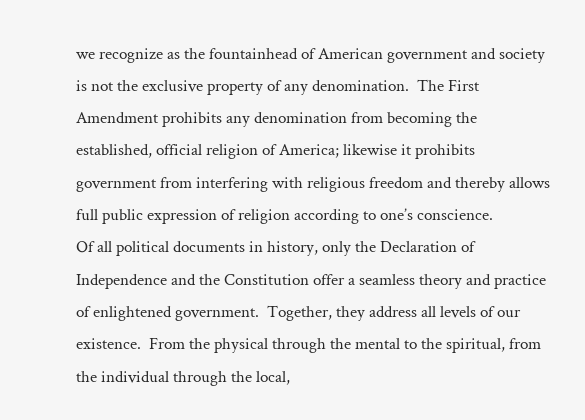we recognize as the fountainhead of American government and society is not the exclusive property of any denomination.  The First Amendment prohibits any denomination from becoming the established, official religion of America; likewise it prohibits government from interfering with religious freedom and thereby allows full public expression of religion according to one’s conscience.
Of all political documents in history, only the Declaration of Independence and the Constitution offer a seamless theory and practice of enlightened government.  Together, they address all levels of our existence.  From the physical through the mental to the spiritual, from the individual through the local,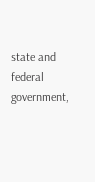state and federal government,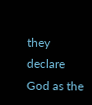they declare God as the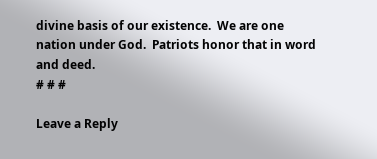divine basis of our existence.  We are one nation under God.  Patriots honor that in word and deed.
# # #

Leave a Reply